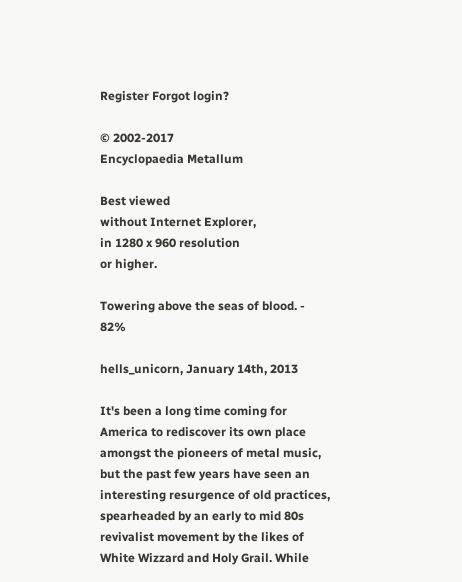Register Forgot login?

© 2002-2017
Encyclopaedia Metallum

Best viewed
without Internet Explorer,
in 1280 x 960 resolution
or higher.

Towering above the seas of blood. - 82%

hells_unicorn, January 14th, 2013

It's been a long time coming for America to rediscover its own place amongst the pioneers of metal music, but the past few years have seen an interesting resurgence of old practices, spearheaded by an early to mid 80s revivalist movement by the likes of White Wizzard and Holy Grail. While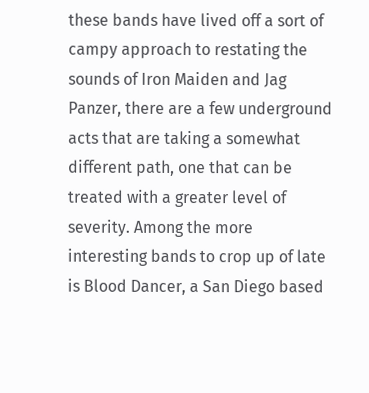these bands have lived off a sort of campy approach to restating the sounds of Iron Maiden and Jag Panzer, there are a few underground acts that are taking a somewhat different path, one that can be treated with a greater level of severity. Among the more interesting bands to crop up of late is Blood Dancer, a San Diego based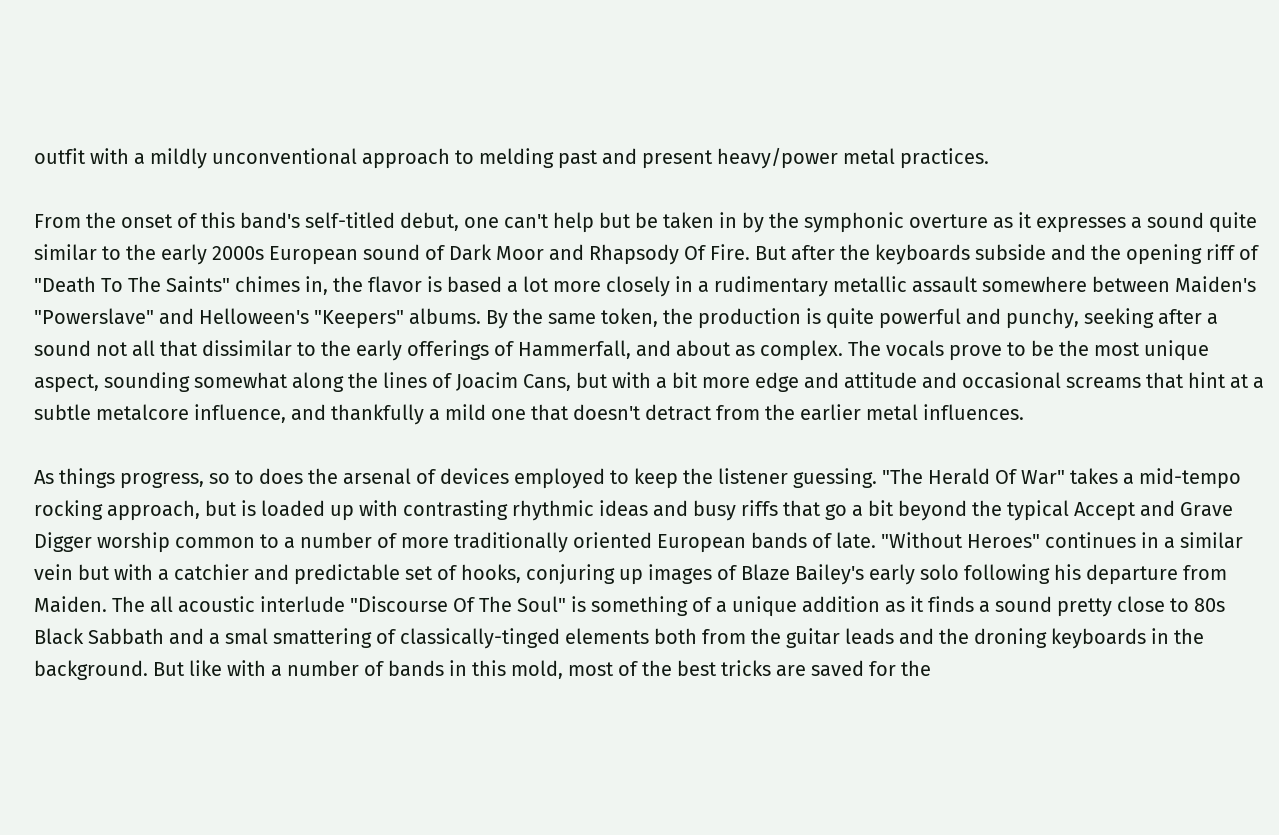outfit with a mildly unconventional approach to melding past and present heavy/power metal practices.

From the onset of this band's self-titled debut, one can't help but be taken in by the symphonic overture as it expresses a sound quite similar to the early 2000s European sound of Dark Moor and Rhapsody Of Fire. But after the keyboards subside and the opening riff of "Death To The Saints" chimes in, the flavor is based a lot more closely in a rudimentary metallic assault somewhere between Maiden's "Powerslave" and Helloween's "Keepers" albums. By the same token, the production is quite powerful and punchy, seeking after a sound not all that dissimilar to the early offerings of Hammerfall, and about as complex. The vocals prove to be the most unique aspect, sounding somewhat along the lines of Joacim Cans, but with a bit more edge and attitude and occasional screams that hint at a subtle metalcore influence, and thankfully a mild one that doesn't detract from the earlier metal influences.

As things progress, so to does the arsenal of devices employed to keep the listener guessing. "The Herald Of War" takes a mid-tempo rocking approach, but is loaded up with contrasting rhythmic ideas and busy riffs that go a bit beyond the typical Accept and Grave Digger worship common to a number of more traditionally oriented European bands of late. "Without Heroes" continues in a similar vein but with a catchier and predictable set of hooks, conjuring up images of Blaze Bailey's early solo following his departure from Maiden. The all acoustic interlude "Discourse Of The Soul" is something of a unique addition as it finds a sound pretty close to 80s Black Sabbath and a smal smattering of classically-tinged elements both from the guitar leads and the droning keyboards in the background. But like with a number of bands in this mold, most of the best tricks are saved for the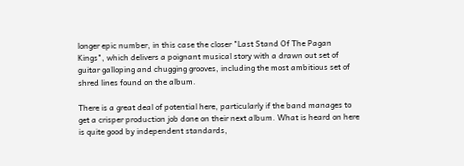longer epic number, in this case the closer "Last Stand Of The Pagan Kings", which delivers a poignant musical story with a drawn out set of guitar galloping and chugging grooves, including the most ambitious set of shred lines found on the album.

There is a great deal of potential here, particularly if the band manages to get a crisper production job done on their next album. What is heard on here is quite good by independent standards,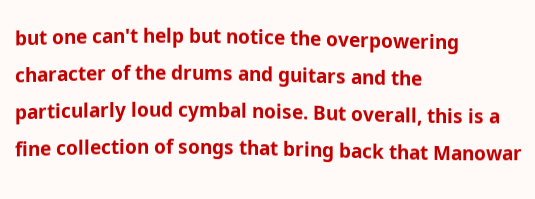but one can't help but notice the overpowering character of the drums and guitars and the particularly loud cymbal noise. But overall, this is a fine collection of songs that bring back that Manowar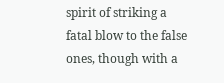spirit of striking a fatal blow to the false ones, though with a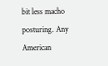bit less macho posturing. Any American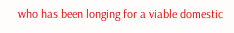who has been longing for a viable domestic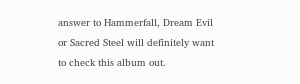answer to Hammerfall, Dream Evil or Sacred Steel will definitely want to check this album out.